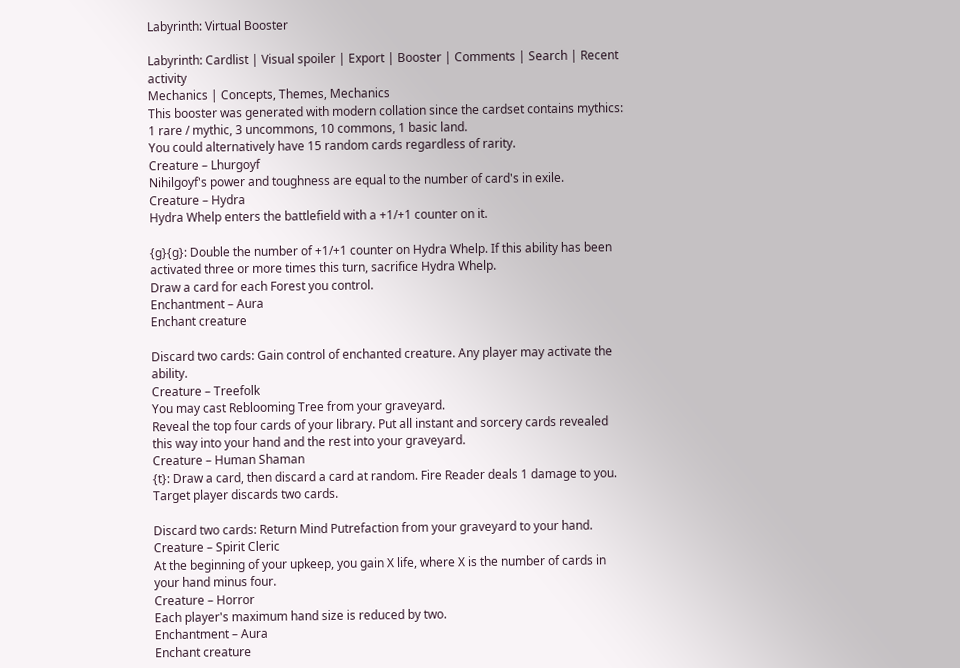Labyrinth: Virtual Booster

Labyrinth: Cardlist | Visual spoiler | Export | Booster | Comments | Search | Recent activity
Mechanics | Concepts, Themes, Mechanics
This booster was generated with modern collation since the cardset contains mythics: 1 rare / mythic, 3 uncommons, 10 commons, 1 basic land.
You could alternatively have 15 random cards regardless of rarity.
Creature – Lhurgoyf
Nihilgoyf's power and toughness are equal to the number of card's in exile.
Creature – Hydra
Hydra Whelp enters the battlefield with a +1/+1 counter on it.

{g}{g}: Double the number of +1/+1 counter on Hydra Whelp. If this ability has been activated three or more times this turn, sacrifice Hydra Whelp.
Draw a card for each Forest you control.
Enchantment – Aura
Enchant creature

Discard two cards: Gain control of enchanted creature. Any player may activate the ability.
Creature – Treefolk
You may cast Reblooming Tree from your graveyard.
Reveal the top four cards of your library. Put all instant and sorcery cards revealed this way into your hand and the rest into your graveyard.
Creature – Human Shaman
{t}: Draw a card, then discard a card at random. Fire Reader deals 1 damage to you.
Target player discards two cards.

Discard two cards: Return Mind Putrefaction from your graveyard to your hand.
Creature – Spirit Cleric
At the beginning of your upkeep, you gain X life, where X is the number of cards in your hand minus four.
Creature – Horror
Each player's maximum hand size is reduced by two.
Enchantment – Aura
Enchant creature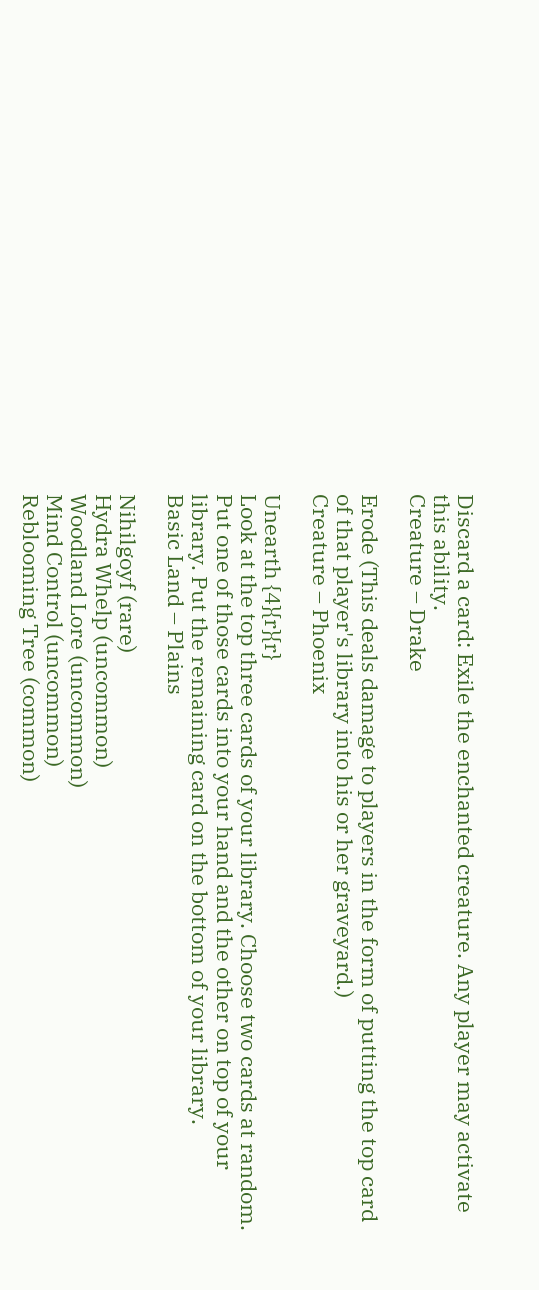Discard a card: Exile the enchanted creature. Any player may activate this ability.
Creature – Drake

Erode (This deals damage to players in the form of putting the top card of that player's library into his or her graveyard.)
Creature – Phoenix

Unearth {4}{r}{r}
Look at the top three cards of your library. Choose two cards at random. Put one of those cards into your hand and the other on top of your library. Put the remaining card on the bottom of your library.
Basic Land – Plains

Nihilgoyf (rare)
Hydra Whelp (uncommon)
Woodland Lore (uncommon)
Mind Control (uncommon)
Reblooming Tree (common)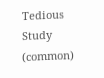Tedious Study (common)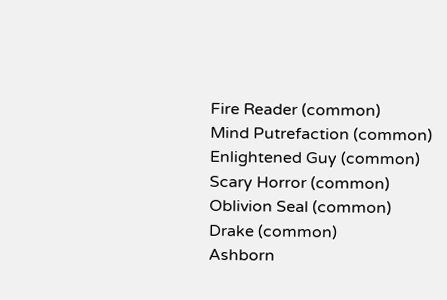Fire Reader (common)
Mind Putrefaction (common)
Enlightened Guy (common)
Scary Horror (common)
Oblivion Seal (common)
Drake (common)
Ashborn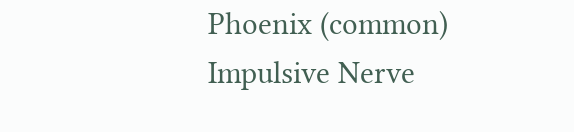Phoenix (common)
Impulsive Nerve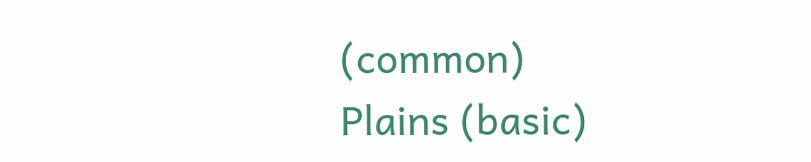(common)
Plains (basic)